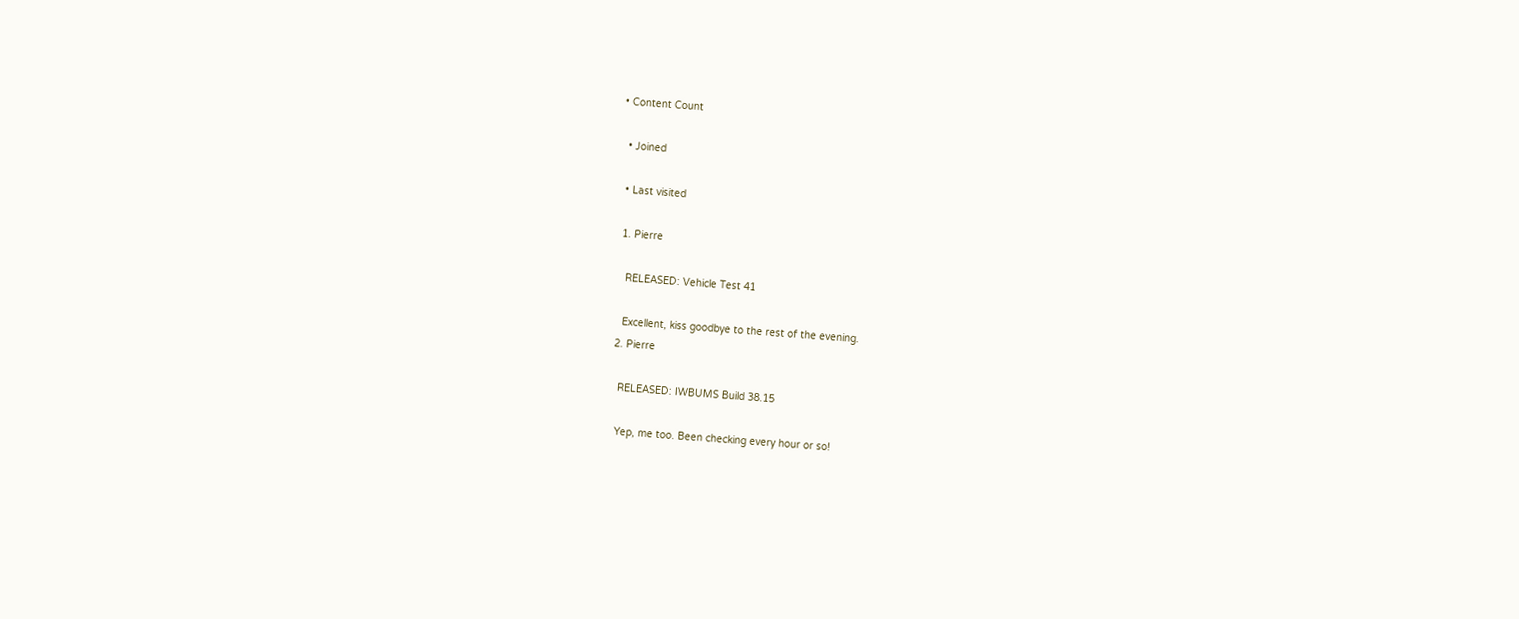• Content Count

  • Joined

  • Last visited

  1. Pierre

    RELEASED: Vehicle Test 41

    Excellent, kiss goodbye to the rest of the evening.
  2. Pierre

    RELEASED: IWBUMS Build 38.15

    Yep, me too. Been checking every hour or so!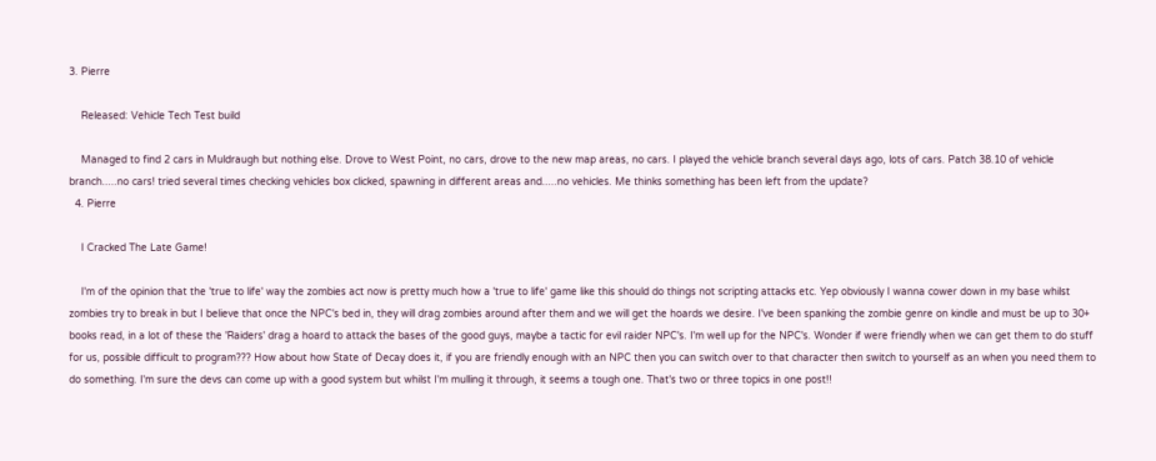3. Pierre

    Released: Vehicle Tech Test build

    Managed to find 2 cars in Muldraugh but nothing else. Drove to West Point, no cars, drove to the new map areas, no cars. I played the vehicle branch several days ago, lots of cars. Patch 38.10 of vehicle branch.....no cars! tried several times checking vehicles box clicked, spawning in different areas and.....no vehicles. Me thinks something has been left from the update?
  4. Pierre

    I Cracked The Late Game!

    I'm of the opinion that the 'true to life' way the zombies act now is pretty much how a 'true to life' game like this should do things not scripting attacks etc. Yep obviously I wanna cower down in my base whilst zombies try to break in but I believe that once the NPC's bed in, they will drag zombies around after them and we will get the hoards we desire. I've been spanking the zombie genre on kindle and must be up to 30+ books read, in a lot of these the 'Raiders' drag a hoard to attack the bases of the good guys, maybe a tactic for evil raider NPC's. I'm well up for the NPC's. Wonder if were friendly when we can get them to do stuff for us, possible difficult to program??? How about how State of Decay does it, if you are friendly enough with an NPC then you can switch over to that character then switch to yourself as an when you need them to do something. I'm sure the devs can come up with a good system but whilst I'm mulling it through, it seems a tough one. That's two or three topics in one post!!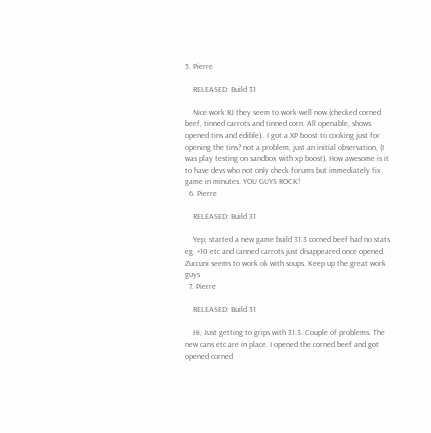5. Pierre

    RELEASED: Build 31

    Nice work RJ they seem to work well now (checked corned beef, tinned carrots and tinned corn. All openable, shows opened tins and edible).. I got a XP boost to cooking just for opening the tins? not a problem, just an initial observation, (I was play testing on sandbox with xp boost). How awesome is it to have devs who not only check forums but immediately fix game in minutes. YOU GUYS ROCK!
  6. Pierre

    RELEASED: Build 31

    Yep, started a new game build 31.3 corned beef had no stats eg. +10 etc and canned carrots just disappeared once opened. Zuccuni seems to work ok with soups. Keep up the great work guys
  7. Pierre

    RELEASED: Build 31

    Hi, Just getting to grips with 31.3. Couple of problems. The new cans etc are in place. I opened the corned beef and got opened corned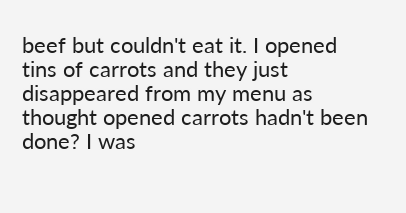beef but couldn't eat it. I opened tins of carrots and they just disappeared from my menu as thought opened carrots hadn't been done? I was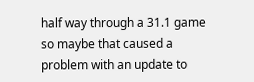half way through a 31.1 game so maybe that caused a problem with an update to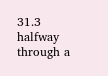31.3 halfway through a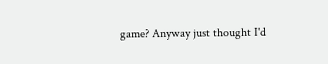game? Anyway just thought I'd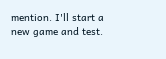mention. I'll start a new game and test.